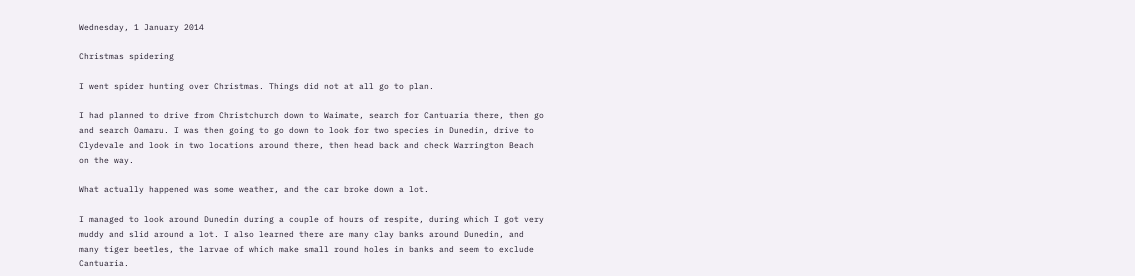Wednesday, 1 January 2014

Christmas spidering

I went spider hunting over Christmas. Things did not at all go to plan.

I had planned to drive from Christchurch down to Waimate, search for Cantuaria there, then go and search Oamaru. I was then going to go down to look for two species in Dunedin, drive to Clydevale and look in two locations around there, then head back and check Warrington Beach on the way.

What actually happened was some weather, and the car broke down a lot.

I managed to look around Dunedin during a couple of hours of respite, during which I got very muddy and slid around a lot. I also learned there are many clay banks around Dunedin, and many tiger beetles, the larvae of which make small round holes in banks and seem to exclude Cantuaria.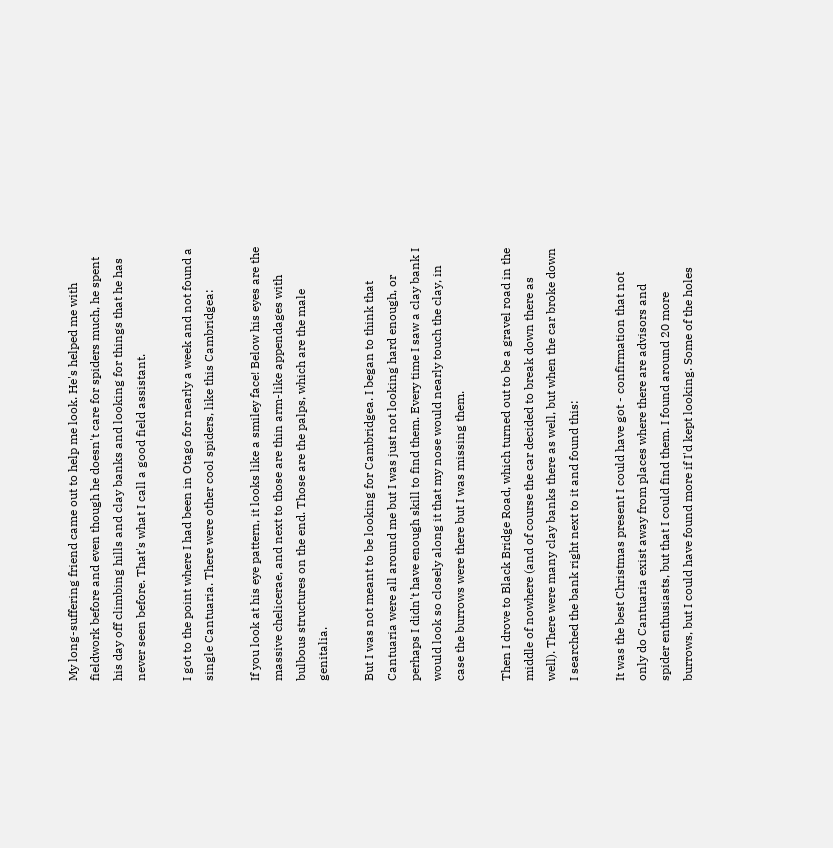My long-suffering friend came out to help me look. He's helped me with fieldwork before and even though he doesn't care for spiders much, he spent his day off climbing hills and clay banks and looking for things that he has never seen before. That's what I call a good field assistant.

I got to the point where I had been in Otago for nearly a week and not found a single Cantuaria. There were other cool spiders, like this Cambridgea:

If you look at his eye pattern, it looks like a smiley face! Below his eyes are the massive chelicerae, and next to those are thin arm-like appendages with bulbous structures on the end. Those are the palps, which are the male genitalia.

But I was not meant to be looking for Cambridgea. I began to think that Cantuaria were all around me but I was just not looking hard enough, or perhaps I didn't have enough skill to find them. Every time I saw a clay bank I would look so closely along it that my nose would nearly touch the clay, in case the burrows were there but I was missing them.

Then I drove to Black Bridge Road, which turned out to be a gravel road in the middle of nowhere (and of course the car decided to break down there as well). There were many clay banks there as well, but when the car broke down I searched the bank right next to it and found this:

It was the best Christmas present I could have got - confirmation that not only do Cantuaria exist away from places where there are advisors and spider enthusiasts, but that I could find them. I found around 20 more burrows, but I could have found more if I'd kept looking. Some of the holes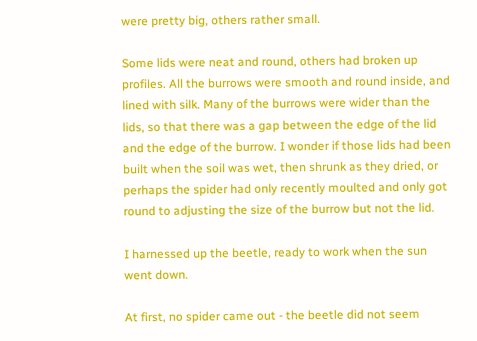were pretty big, others rather small.

Some lids were neat and round, others had broken up profiles. All the burrows were smooth and round inside, and lined with silk. Many of the burrows were wider than the lids, so that there was a gap between the edge of the lid and the edge of the burrow. I wonder if those lids had been built when the soil was wet, then shrunk as they dried, or perhaps the spider had only recently moulted and only got round to adjusting the size of the burrow but not the lid.

I harnessed up the beetle, ready to work when the sun went down.

At first, no spider came out - the beetle did not seem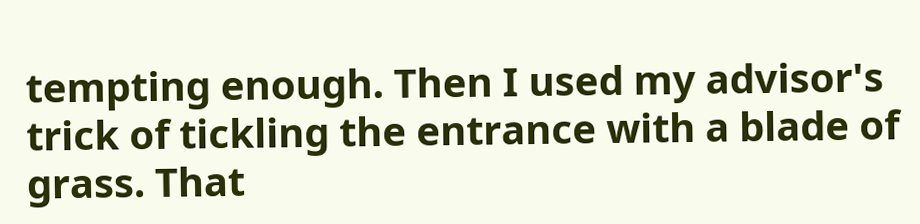tempting enough. Then I used my advisor's trick of tickling the entrance with a blade of grass. That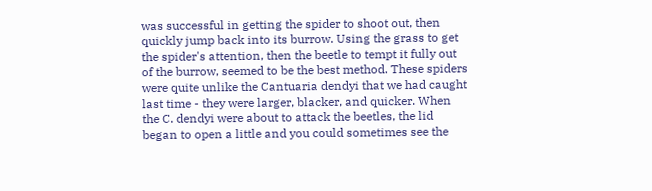was successful in getting the spider to shoot out, then quickly jump back into its burrow. Using the grass to get the spider's attention, then the beetle to tempt it fully out of the burrow, seemed to be the best method. These spiders were quite unlike the Cantuaria dendyi that we had caught last time - they were larger, blacker, and quicker. When the C. dendyi were about to attack the beetles, the lid began to open a little and you could sometimes see the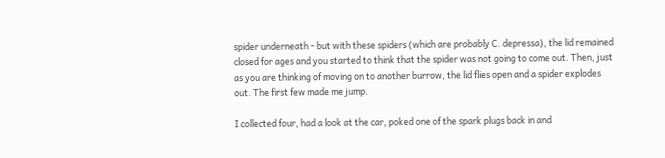spider underneath - but with these spiders (which are probably C. depressa), the lid remained closed for ages and you started to think that the spider was not going to come out. Then, just as you are thinking of moving on to another burrow, the lid flies open and a spider explodes out. The first few made me jump.

I collected four, had a look at the car, poked one of the spark plugs back in and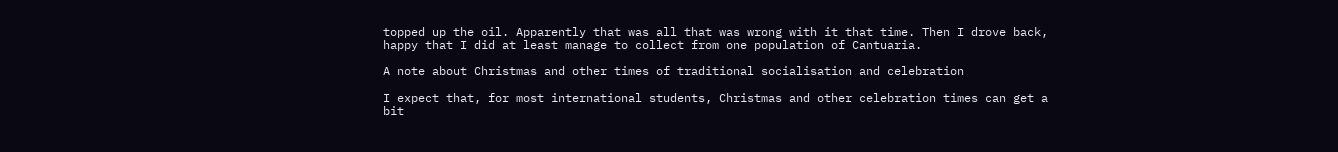topped up the oil. Apparently that was all that was wrong with it that time. Then I drove back, happy that I did at least manage to collect from one population of Cantuaria.

A note about Christmas and other times of traditional socialisation and celebration

I expect that, for most international students, Christmas and other celebration times can get a bit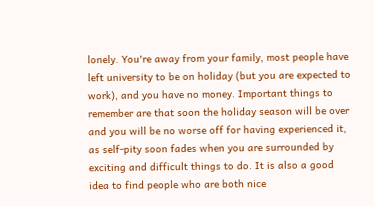lonely. You're away from your family, most people have left university to be on holiday (but you are expected to work), and you have no money. Important things to remember are that soon the holiday season will be over and you will be no worse off for having experienced it, as self-pity soon fades when you are surrounded by exciting and difficult things to do. It is also a good idea to find people who are both nice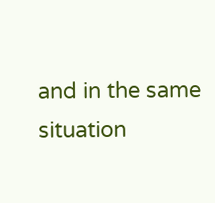and in the same situation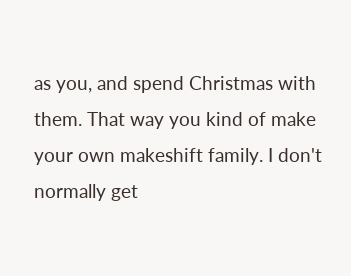as you, and spend Christmas with them. That way you kind of make your own makeshift family. I don't normally get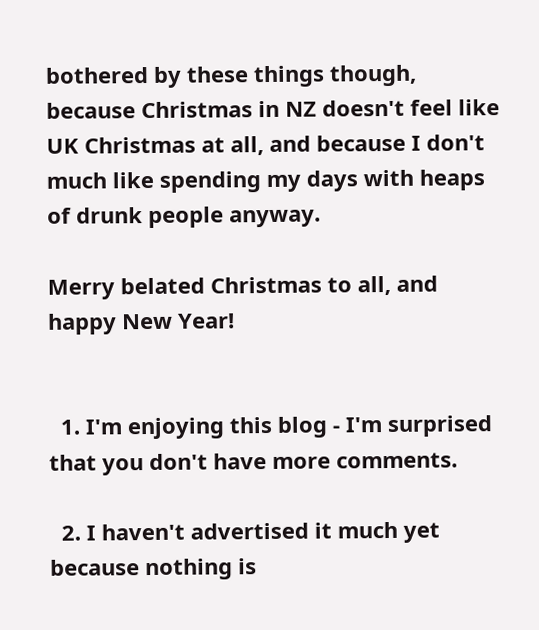bothered by these things though, because Christmas in NZ doesn't feel like UK Christmas at all, and because I don't much like spending my days with heaps of drunk people anyway.

Merry belated Christmas to all, and happy New Year!


  1. I'm enjoying this blog - I'm surprised that you don't have more comments.

  2. I haven't advertised it much yet because nothing is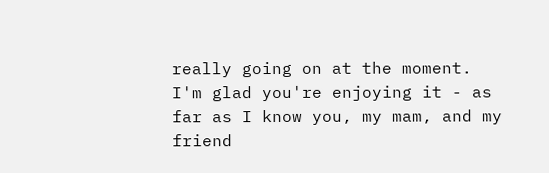really going on at the moment. I'm glad you're enjoying it - as far as I know you, my mam, and my friend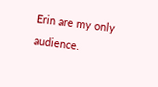Erin are my only audience.